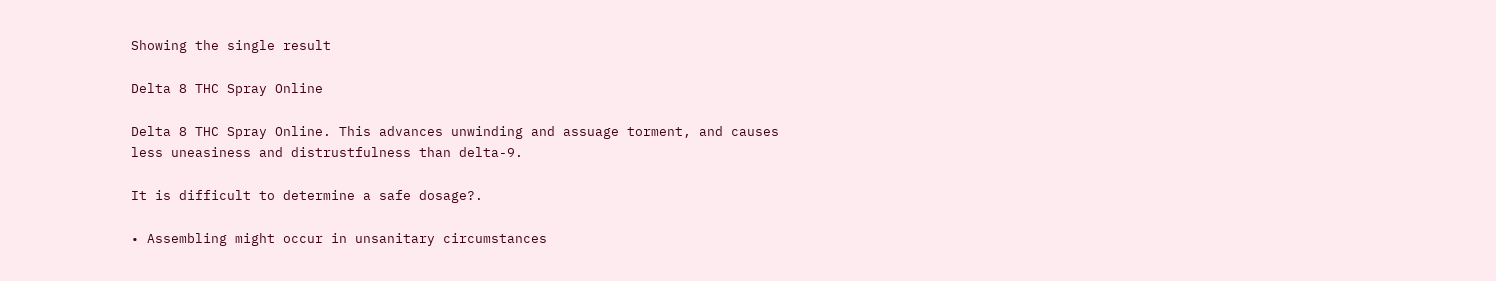Showing the single result

Delta 8 THC Spray Online

Delta 8 THC Spray Online. This advances unwinding and assuage torment, and causes less uneasiness and distrustfulness than delta-9.

It is difficult to determine a safe dosage?.

• Assembling might occur in unsanitary circumstances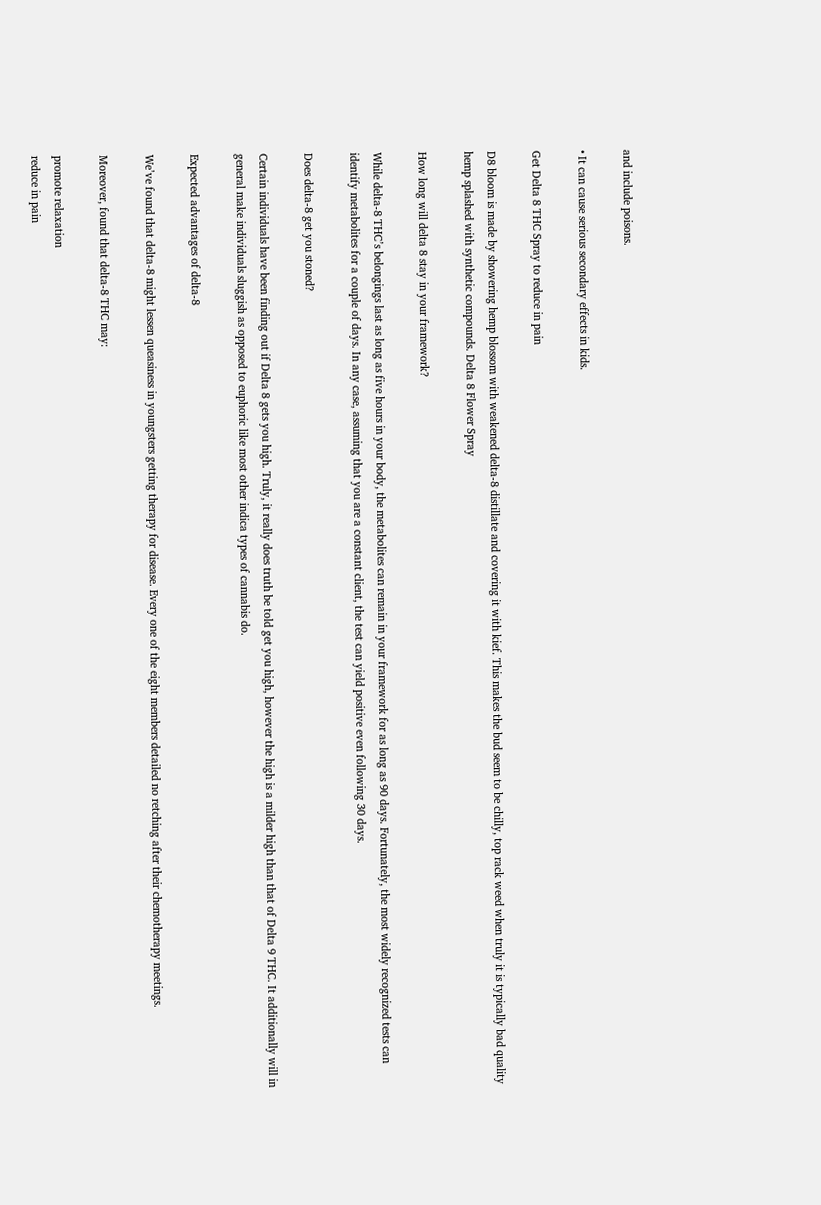and include poisons.

• It can cause serious secondary effects in kids.

Get Delta 8 THC Spray to reduce in pain

D8 bloom is made by showering hemp blossom with weakened delta-8 distillate and covering it with kief. This makes the bud seem to be chilly, top rack weed when truly it is typically bad quality hemp splashed with synthetic compounds. Delta 8 Flower Spray

How long will delta 8 stay in your framework?

While delta-8 THC’s belongings last as long as five hours in your body, the metabolites can remain in your framework for as long as 90 days. Fortunately, the most widely recognized tests can identify metabolites for a couple of days. In any case, assuming that you are a constant client, the test can yield positive even following 30 days.

Does delta-8 get you stoned?

Certain individuals have been finding out if Delta 8 gets you high. Truly, it really does truth be told get you high, however the high is a milder high than that of Delta 9 THC. It additionally will in general make individuals sluggish as opposed to euphoric like most other indica types of cannabis do.

Expected advantages of delta-8

We’ve found that delta-8 might lessen queasiness in youngsters getting therapy for disease. Every one of the eight members detailed no retching after their chemotherapy meetings.

Moreover, found that delta-8 THC may:

promote relaxation
reduce in pain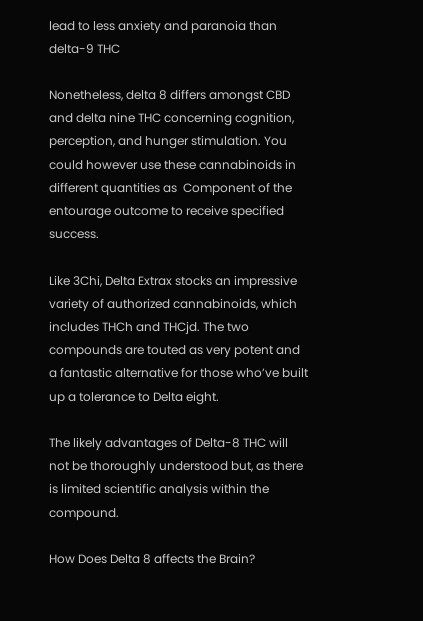lead to less anxiety and paranoia than delta-9 THC

Nonetheless, delta 8 differs amongst CBD and delta nine THC concerning cognition, perception, and hunger stimulation. You could however use these cannabinoids in different quantities as  Component of the entourage outcome to receive specified success.

Like 3Chi, Delta Extrax stocks an impressive variety of authorized cannabinoids, which includes THCh and THCjd. The two compounds are touted as very potent and a fantastic alternative for those who’ve built up a tolerance to Delta eight.

The likely advantages of Delta-8 THC will not be thoroughly understood but, as there is limited scientific analysis within the compound.

How Does Delta 8 affects the Brain?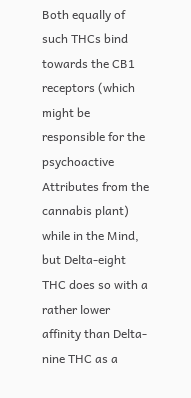Both equally of such THCs bind towards the CB1 receptors (which might be responsible for the psychoactive Attributes from the cannabis plant) while in the Mind, but Delta-eight THC does so with a rather lower affinity than Delta-nine THC as a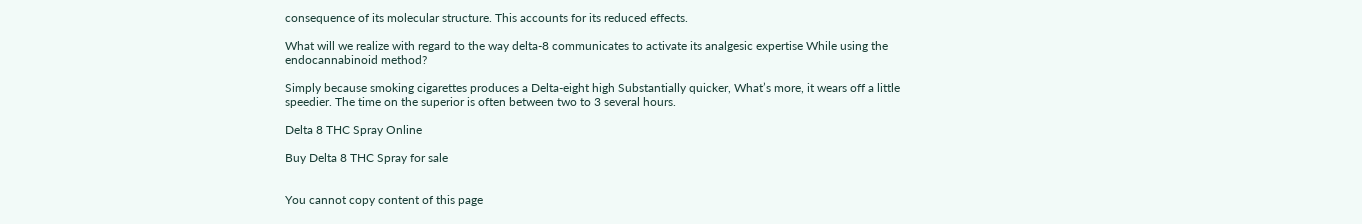consequence of its molecular structure. This accounts for its reduced effects.

What will we realize with regard to the way delta-8 communicates to activate its analgesic expertise While using the endocannabinoid method?

Simply because smoking cigarettes produces a Delta-eight high Substantially quicker, What’s more, it wears off a little speedier. The time on the superior is often between two to 3 several hours.

Delta 8 THC Spray Online

Buy Delta 8 THC Spray for sale


You cannot copy content of this page